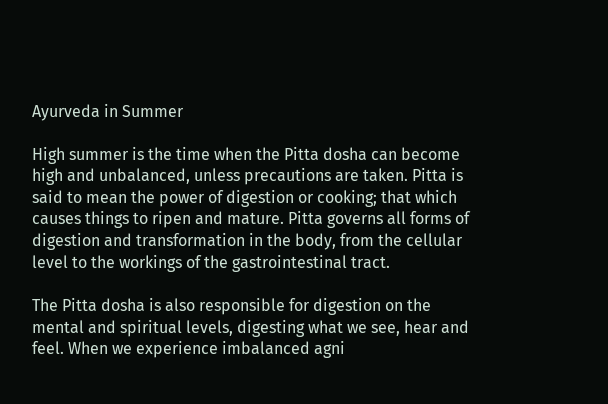Ayurveda in Summer

High summer is the time when the Pitta dosha can become high and unbalanced, unless precautions are taken. Pitta is said to mean the power of digestion or cooking; that which causes things to ripen and mature. Pitta governs all forms of digestion and transformation in the body, from the cellular level to the workings of the gastrointestinal tract.

The Pitta dosha is also responsible for digestion on the mental and spiritual levels, digesting what we see, hear and feel. When we experience imbalanced agni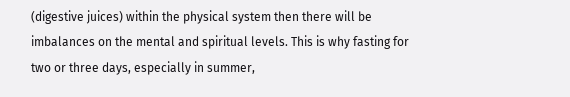(digestive juices) within the physical system then there will be imbalances on the mental and spiritual levels. This is why fasting for two or three days, especially in summer,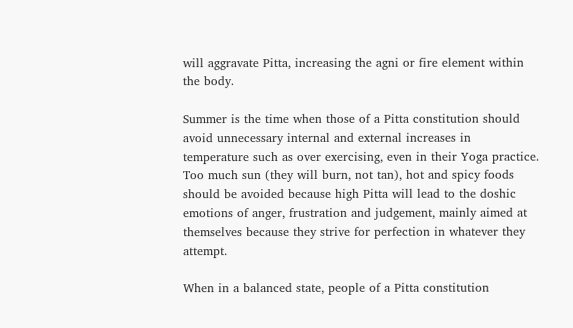will aggravate Pitta, increasing the agni or fire element within the body.

Summer is the time when those of a Pitta constitution should avoid unnecessary internal and external increases in temperature such as over exercising, even in their Yoga practice. Too much sun (they will burn, not tan), hot and spicy foods should be avoided because high Pitta will lead to the doshic emotions of anger, frustration and judgement, mainly aimed at themselves because they strive for perfection in whatever they attempt.

When in a balanced state, people of a Pitta constitution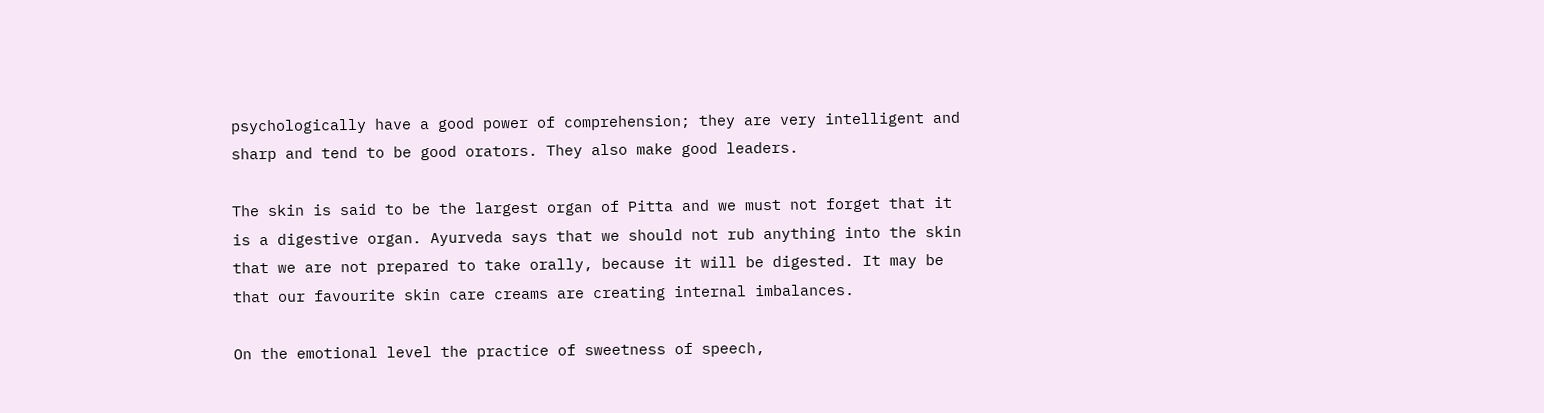psychologically have a good power of comprehension; they are very intelligent and sharp and tend to be good orators. They also make good leaders.

The skin is said to be the largest organ of Pitta and we must not forget that it is a digestive organ. Ayurveda says that we should not rub anything into the skin that we are not prepared to take orally, because it will be digested. It may be that our favourite skin care creams are creating internal imbalances.

On the emotional level the practice of sweetness of speech,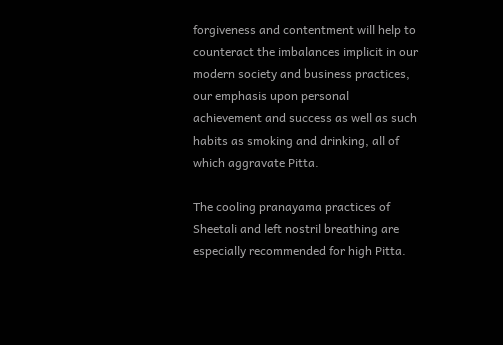forgiveness and contentment will help to counteract the imbalances implicit in our modern society and business practices, our emphasis upon personal achievement and success as well as such habits as smoking and drinking, all of which aggravate Pitta.

The cooling pranayama practices of Sheetali and left nostril breathing are especially recommended for high Pitta.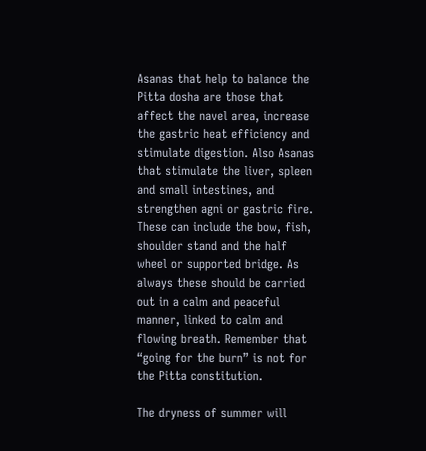Asanas that help to balance the Pitta dosha are those that affect the navel area, increase the gastric heat efficiency and stimulate digestion. Also Asanas that stimulate the liver, spleen and small intestines, and strengthen agni or gastric fire. These can include the bow, fish, shoulder stand and the half wheel or supported bridge. As always these should be carried out in a calm and peaceful manner, linked to calm and flowing breath. Remember that “going for the burn” is not for the Pitta constitution.

The dryness of summer will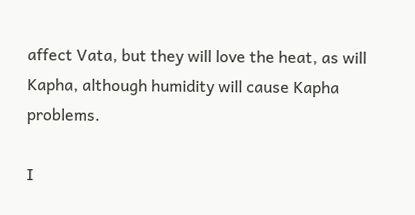affect Vata, but they will love the heat, as will Kapha, although humidity will cause Kapha problems.

I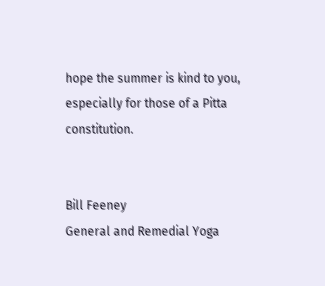hope the summer is kind to you, especially for those of a Pitta constitution.


Bill Feeney
General and Remedial Yoga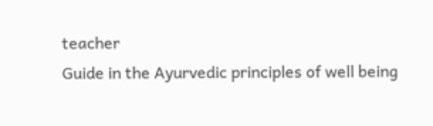teacher
Guide in the Ayurvedic principles of well being